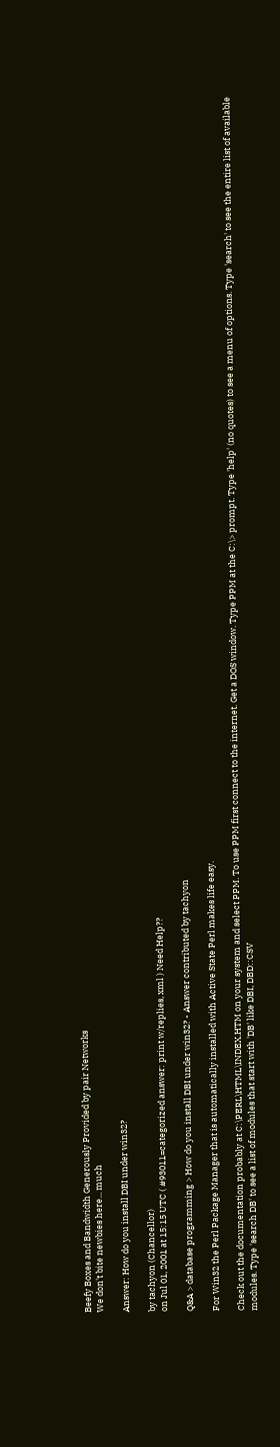Beefy Boxes and Bandwidth Generously Provided by pair Networks
We don't bite newbies here... much

Answer: How do you install DBI under win32?

by tachyon (Chancellor)
on Jul 01, 2001 at 15:15 UTC ( #93011=categorized answer: print w/replies, xml ) Need Help??

Q&A > database programming > How do you install DBI under win32? - Answer contributed by tachyon

For Win32 the Perl Package Manager that is automatically installed with Active State Perl makes life easy.

Check out the documentation probably at C:\PERL\HTML\INDEX.HTM on your system and select PPM. To use PPM first connect to the internet. Get a DOS window. Type PPM at the C:\> prompt. Type 'help' (no quotes) to see a menu of options. Type 'search' to see the entire list of available modules. Type 'search DB' to see a list of modules that start with 'DB' like DBI, DBD::CSV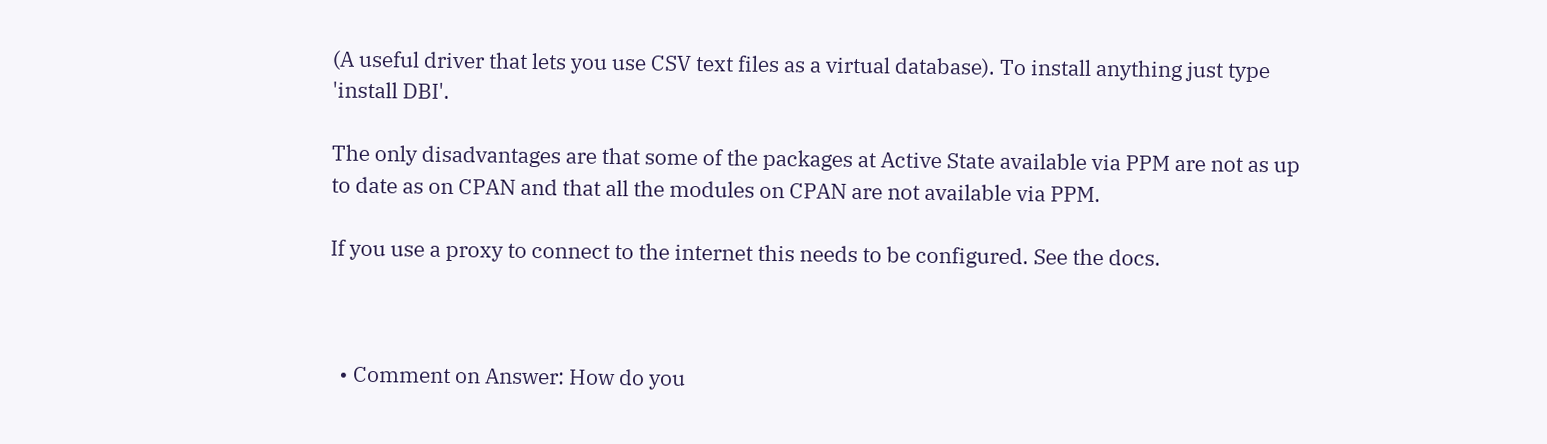(A useful driver that lets you use CSV text files as a virtual database). To install anything just type 'install DBI'.

The only disadvantages are that some of the packages at Active State available via PPM are not as up to date as on CPAN and that all the modules on CPAN are not available via PPM.

If you use a proxy to connect to the internet this needs to be configured. See the docs.



  • Comment on Answer: How do you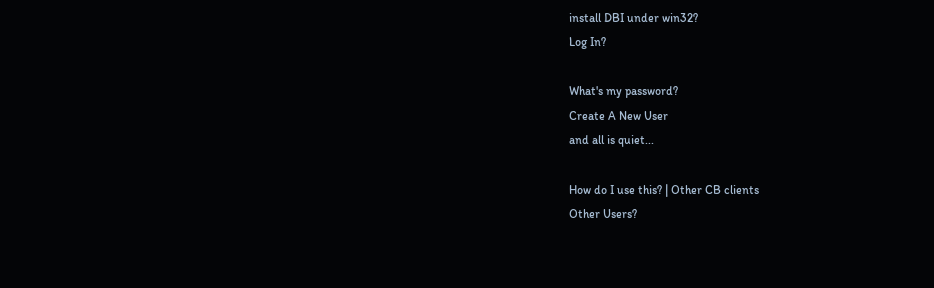install DBI under win32?
Log In?

What's my password?
Create A New User
and all is quiet...

How do I use this? | Other CB clients
Other Users?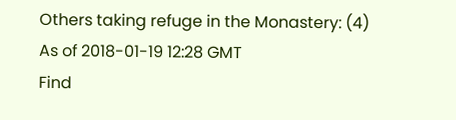Others taking refuge in the Monastery: (4)
As of 2018-01-19 12:28 GMT
Find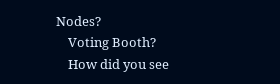Nodes?
    Voting Booth?
    How did you see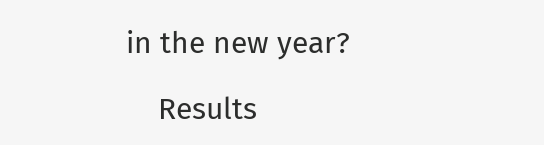in the new year?

    Results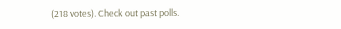(218 votes). Check out past polls.